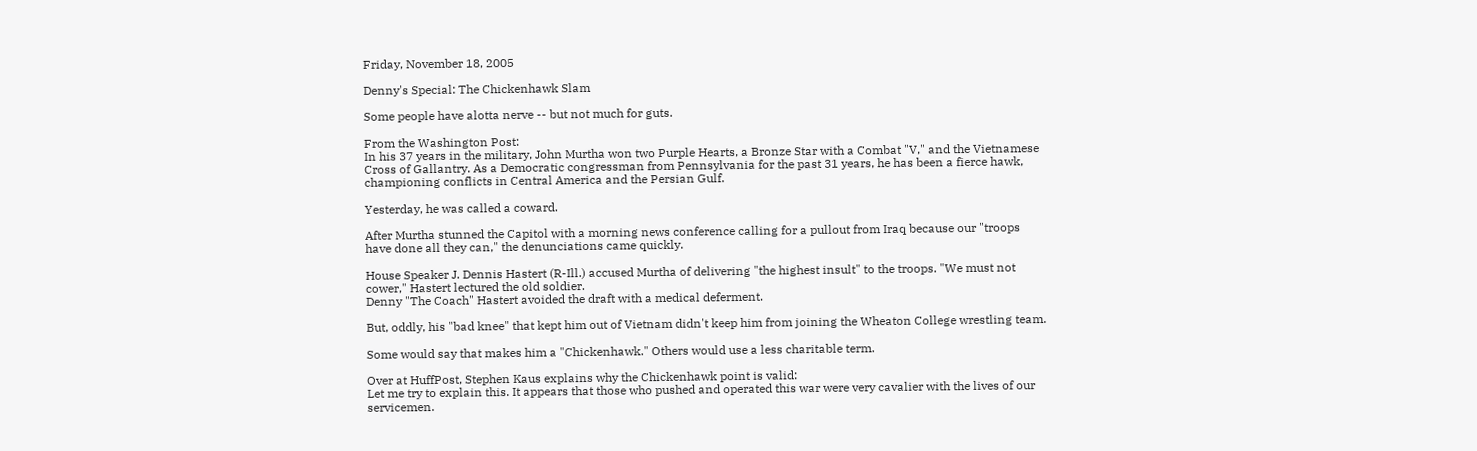Friday, November 18, 2005

Denny's Special: The Chickenhawk Slam

Some people have alotta nerve -- but not much for guts.

From the Washington Post:
In his 37 years in the military, John Murtha won two Purple Hearts, a Bronze Star with a Combat "V," and the Vietnamese Cross of Gallantry. As a Democratic congressman from Pennsylvania for the past 31 years, he has been a fierce hawk, championing conflicts in Central America and the Persian Gulf.

Yesterday, he was called a coward.

After Murtha stunned the Capitol with a morning news conference calling for a pullout from Iraq because our "troops have done all they can," the denunciations came quickly.

House Speaker J. Dennis Hastert (R-Ill.) accused Murtha of delivering "the highest insult" to the troops. "We must not cower," Hastert lectured the old soldier.
Denny "The Coach" Hastert avoided the draft with a medical deferment.

But, oddly, his "bad knee" that kept him out of Vietnam didn't keep him from joining the Wheaton College wrestling team.

Some would say that makes him a "Chickenhawk." Others would use a less charitable term.

Over at HuffPost, Stephen Kaus explains why the Chickenhawk point is valid:
Let me try to explain this. It appears that those who pushed and operated this war were very cavalier with the lives of our servicemen.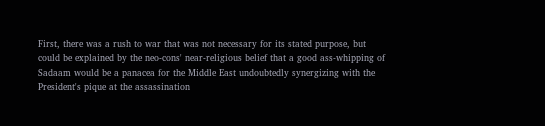First, there was a rush to war that was not necessary for its stated purpose, but could be explained by the neo-cons' near-religious belief that a good ass-whipping of Sadaam would be a panacea for the Middle East undoubtedly synergizing with the President's pique at the assassination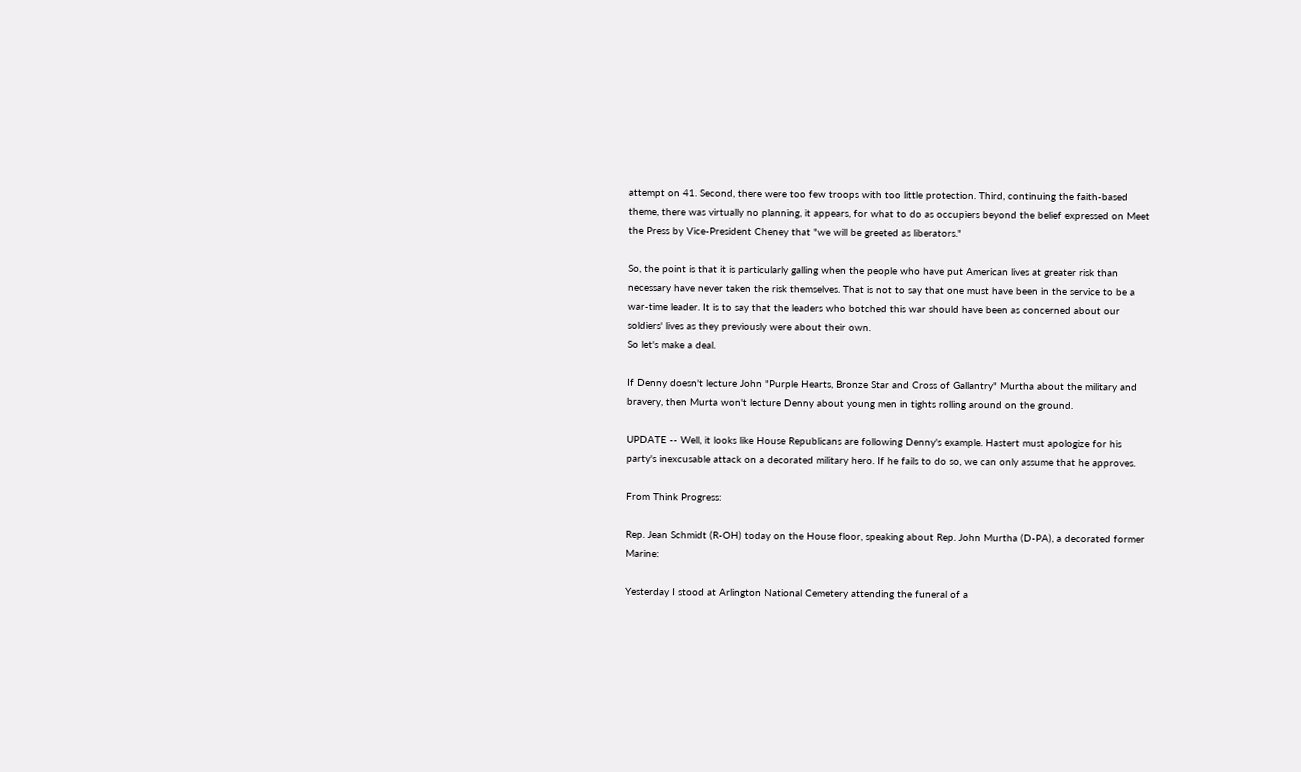attempt on 41. Second, there were too few troops with too little protection. Third, continuing the faith-based theme, there was virtually no planning, it appears, for what to do as occupiers beyond the belief expressed on Meet the Press by Vice-President Cheney that "we will be greeted as liberators."

So, the point is that it is particularly galling when the people who have put American lives at greater risk than necessary have never taken the risk themselves. That is not to say that one must have been in the service to be a war-time leader. It is to say that the leaders who botched this war should have been as concerned about our soldiers' lives as they previously were about their own.
So let's make a deal.

If Denny doesn't lecture John "Purple Hearts, Bronze Star and Cross of Gallantry" Murtha about the military and bravery, then Murta won't lecture Denny about young men in tights rolling around on the ground.

UPDATE -- Well, it looks like House Republicans are following Denny's example. Hastert must apologize for his party's inexcusable attack on a decorated military hero. If he fails to do so, we can only assume that he approves.

From Think Progress:

Rep. Jean Schmidt (R-OH) today on the House floor, speaking about Rep. John Murtha (D-PA), a decorated former Marine:

Yesterday I stood at Arlington National Cemetery attending the funeral of a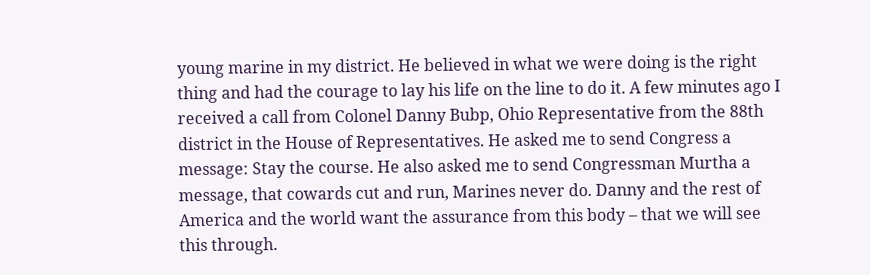young marine in my district. He believed in what we were doing is the right thing and had the courage to lay his life on the line to do it. A few minutes ago I received a call from Colonel Danny Bubp, Ohio Representative from the 88th district in the House of Representatives. He asked me to send Congress a message: Stay the course. He also asked me to send Congressman Murtha a message, that cowards cut and run, Marines never do. Danny and the rest of America and the world want the assurance from this body – that we will see this through.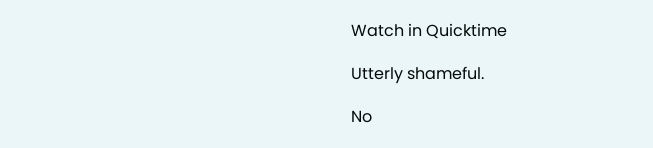Watch in Quicktime

Utterly shameful.

No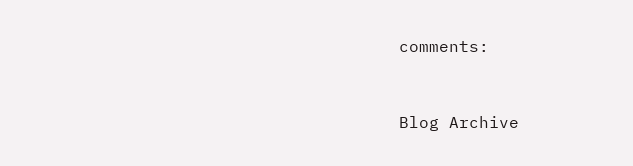comments:


Blog Archive